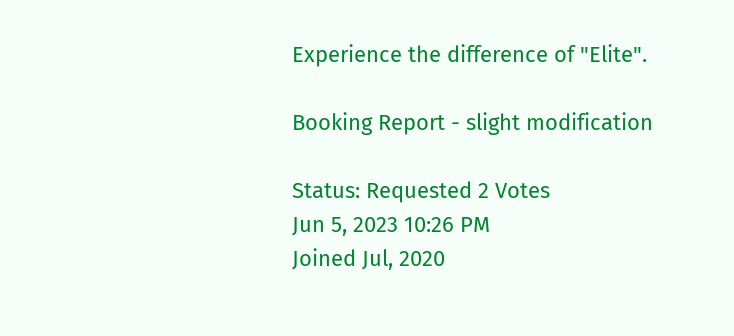Experience the difference of "Elite".

Booking Report - slight modification

Status: Requested 2 Votes
Jun 5, 2023 10:26 PM
Joined Jul, 2020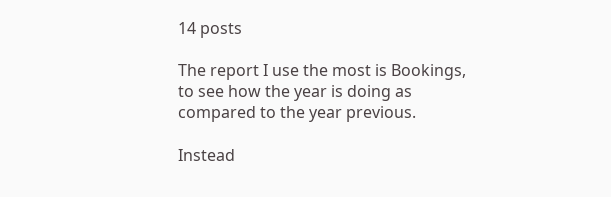14 posts

The report I use the most is Bookings, to see how the year is doing as compared to the year previous.

Instead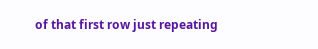of that first row just repeating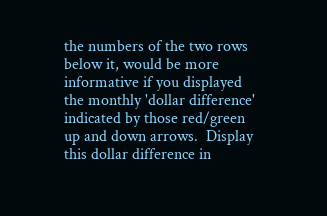the numbers of the two rows below it, would be more informative if you displayed the monthly 'dollar difference' indicated by those red/green up and down arrows.  Display this dollar difference in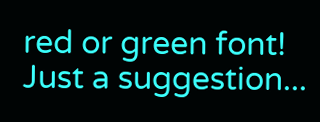red or green font!  Just a suggestion...